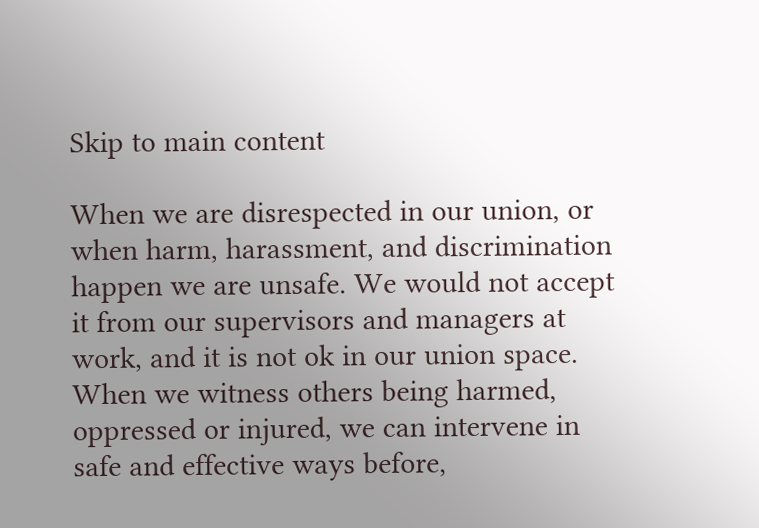Skip to main content

When we are disrespected in our union, or when harm, harassment, and discrimination happen we are unsafe. We would not accept it from our supervisors and managers at work, and it is not ok in our union space. When we witness others being harmed, oppressed or injured, we can intervene in safe and effective ways before,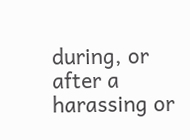during, or after a harassing or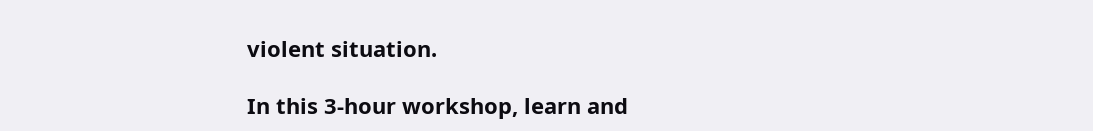violent situation.

In this 3-hour workshop, learn and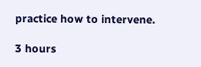practice how to intervene.

3 hours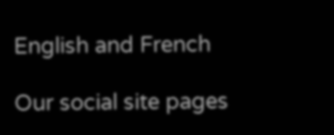English and French

Our social site pages